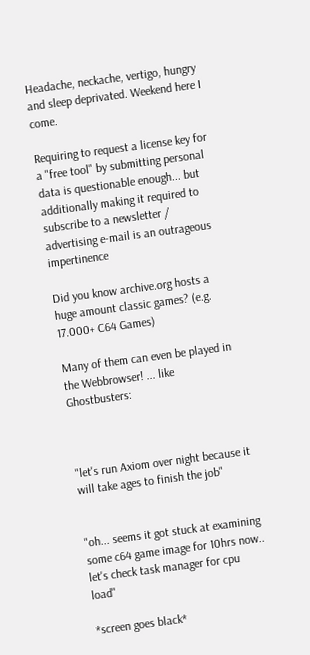Headache, neckache, vertigo, hungry and sleep deprivated. Weekend here I come.

Requiring to request a license key for a "free tool" by submitting personal data is questionable enough... but additionally making it required to subscribe to a newsletter / advertising e-mail is an outrageous impertinence

Did you know archive.org hosts a huge amount classic games? (e.g. 17.000+ C64 Games)

Many of them can even be played in the Webbrowser! ... like Ghostbusters:



"let's run Axiom over night because it will take ages to finish the job"


"oh... seems it got stuck at examining some c64 game image for 10hrs now.. let's check task manager for cpu load"

*screen goes black*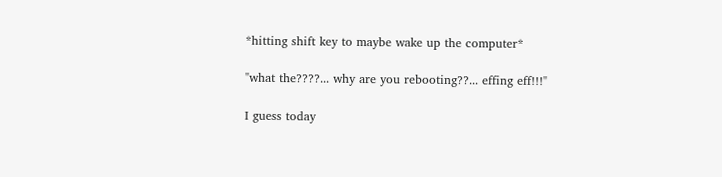*hitting shift key to maybe wake up the computer*

"what the????... why are you rebooting??... effing eff!!!"

I guess today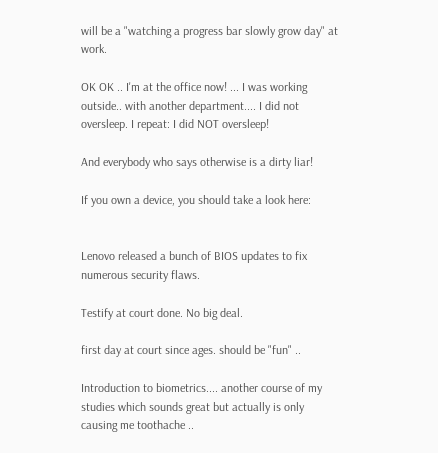will be a "watching a progress bar slowly grow day" at work.

OK OK .. I'm at the office now! ... I was working outside.. with another department.... I did not oversleep. I repeat: I did NOT oversleep!

And everybody who says otherwise is a dirty liar!

If you own a device, you should take a look here:


Lenovo released a bunch of BIOS updates to fix numerous security flaws.

Testify at court done. No big deal.

first day at court since ages. should be "fun" ..

Introduction to biometrics.... another course of my studies which sounds great but actually is only causing me toothache ..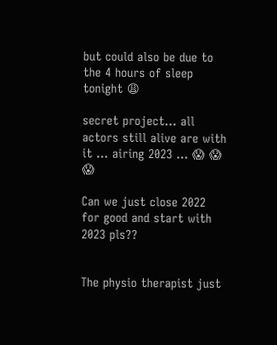but could also be due to the 4 hours of sleep tonight 😩

secret project... all actors still alive are with it ... airing 2023 ... 😱 😱 😱

Can we just close 2022 for good and start with 2023 pls??


The physio therapist just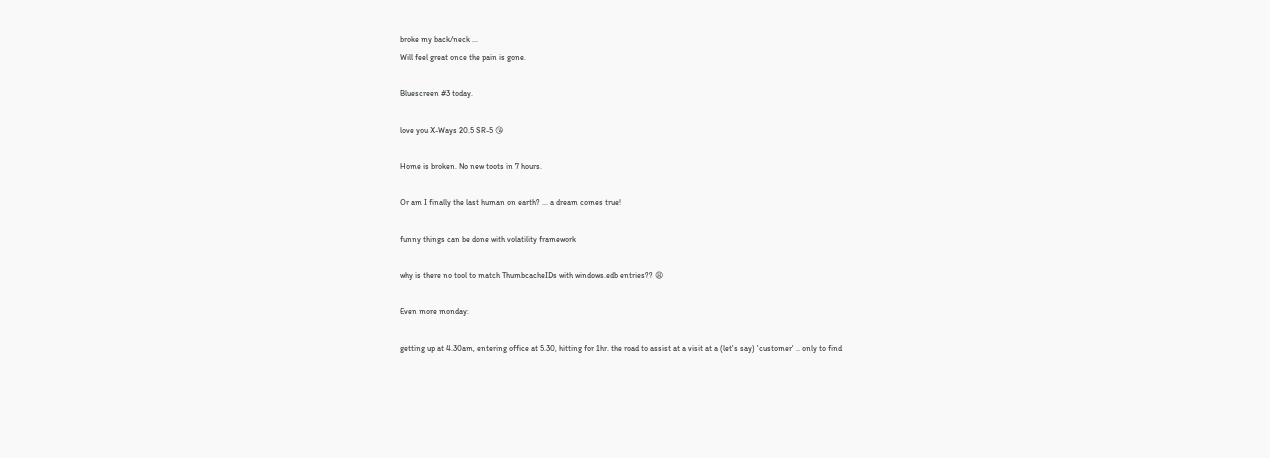broke my back/neck ...
Will feel great once the pain is gone.

Bluescreen #3 today.

love you X-Ways 20.5 SR-5 😘

Home is broken. No new toots in 7 hours.

Or am I finally the last human on earth? ... a dream comes true!

funny things can be done with volatility framework

why is there no tool to match ThumbcacheIDs with windows.edb entries?? 😩

Even more monday:

getting up at 4.30am, entering office at 5.30, hitting for 1hr. the road to assist at a visit at a (let's say) 'customer' .. only to find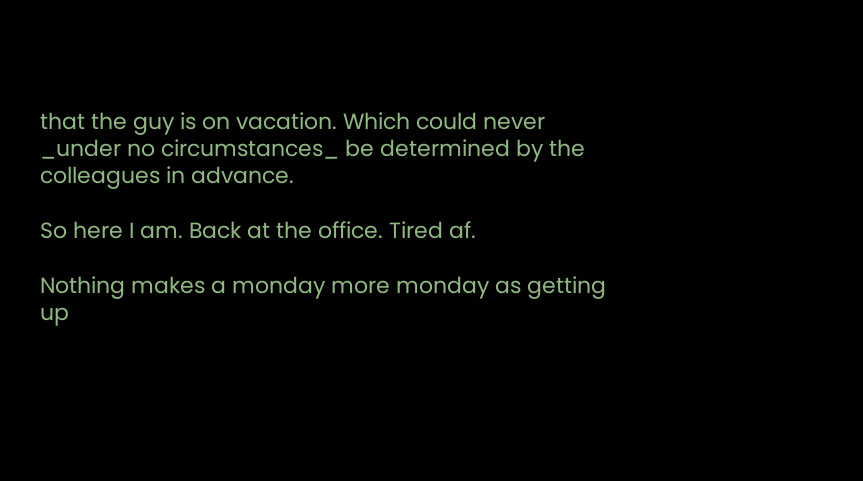that the guy is on vacation. Which could never _under no circumstances_ be determined by the colleagues in advance.

So here I am. Back at the office. Tired af.

Nothing makes a monday more monday as getting up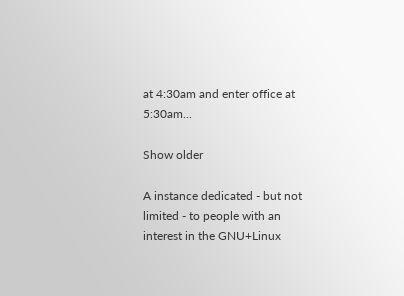at 4:30am and enter office at 5:30am...

Show older

A instance dedicated - but not limited - to people with an interest in the GNU+Linux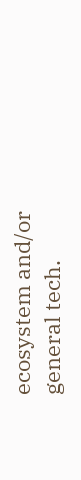ecosystem and/or general tech.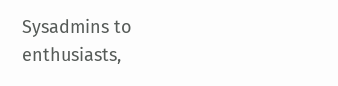Sysadmins to enthusiasts,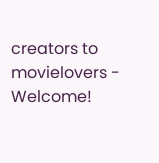creators to movielovers - Welcome!